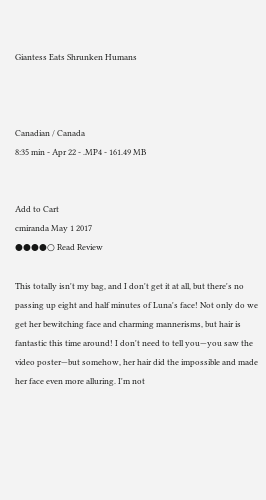Giantess Eats Shrunken Humans



Canadian / Canada
8:35 min - Apr 22 - .MP4 - 161.49 MB


Add to Cart
cmiranda May 1 2017
●●●●○ Read Review

This totally isn't my bag, and I don't get it at all, but there's no passing up eight and half minutes of Luna's face! Not only do we get her bewitching face and charming mannerisms, but hair is fantastic this time around! I don't need to tell you—you saw the video poster—but somehow, her hair did the impossible and made her face even more alluring. I'm not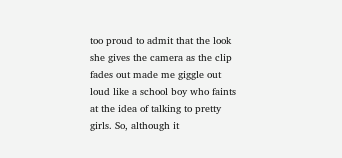too proud to admit that the look she gives the camera as the clip fades out made me giggle out loud like a school boy who faints at the idea of talking to pretty girls. So, although it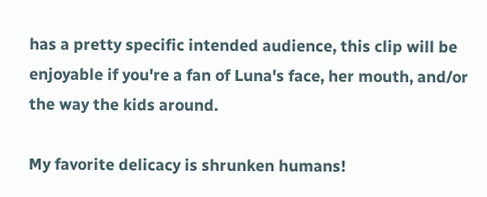has a pretty specific intended audience, this clip will be enjoyable if you're a fan of Luna's face, her mouth, and/or the way the kids around.

My favorite delicacy is shrunken humans!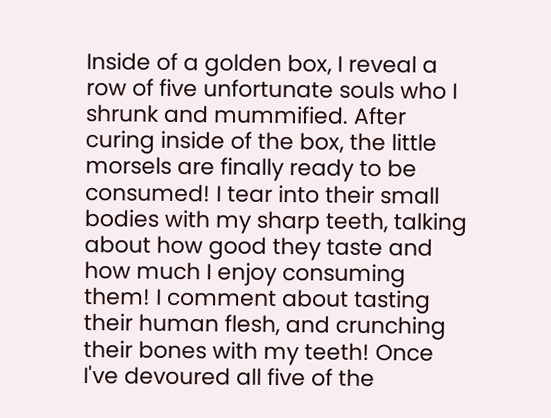Inside of a golden box, I reveal a row of five unfortunate souls who I shrunk and mummified. After curing inside of the box, the little morsels are finally ready to be consumed! I tear into their small bodies with my sharp teeth, talking about how good they taste and how much I enjoy consuming them! I comment about tasting their human flesh, and crunching their bones with my teeth! Once I've devoured all five of the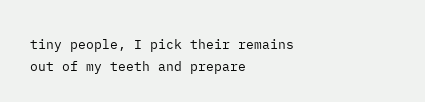tiny people, I pick their remains out of my teeth and prepare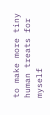to make more tiny human treats for myself